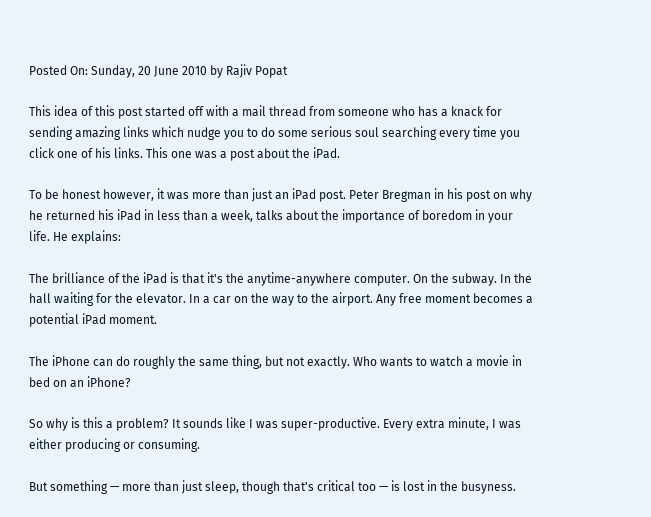Posted On: Sunday, 20 June 2010 by Rajiv Popat

This idea of this post started off with a mail thread from someone who has a knack for sending amazing links which nudge you to do some serious soul searching every time you click one of his links. This one was a post about the iPad.

To be honest however, it was more than just an iPad post. Peter Bregman in his post on why he returned his iPad in less than a week, talks about the importance of boredom in your life. He explains:

The brilliance of the iPad is that it's the anytime-anywhere computer. On the subway. In the hall waiting for the elevator. In a car on the way to the airport. Any free moment becomes a potential iPad moment.

The iPhone can do roughly the same thing, but not exactly. Who wants to watch a movie in bed on an iPhone?

So why is this a problem? It sounds like I was super-productive. Every extra minute, I was either producing or consuming.

But something — more than just sleep, though that's critical too — is lost in the busyness.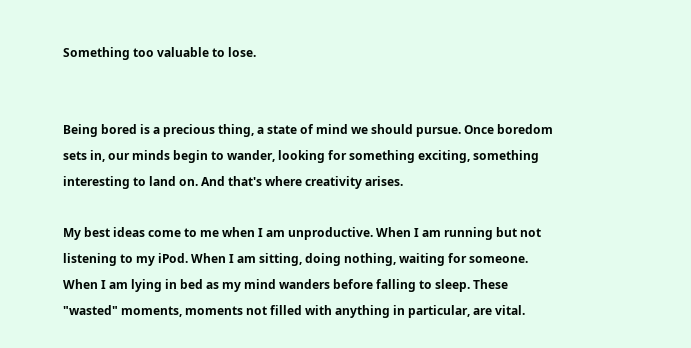Something too valuable to lose.


Being bored is a precious thing, a state of mind we should pursue. Once boredom sets in, our minds begin to wander, looking for something exciting, something interesting to land on. And that's where creativity arises.

My best ideas come to me when I am unproductive. When I am running but not listening to my iPod. When I am sitting, doing nothing, waiting for someone. When I am lying in bed as my mind wanders before falling to sleep. These "wasted" moments, moments not filled with anything in particular, are vital.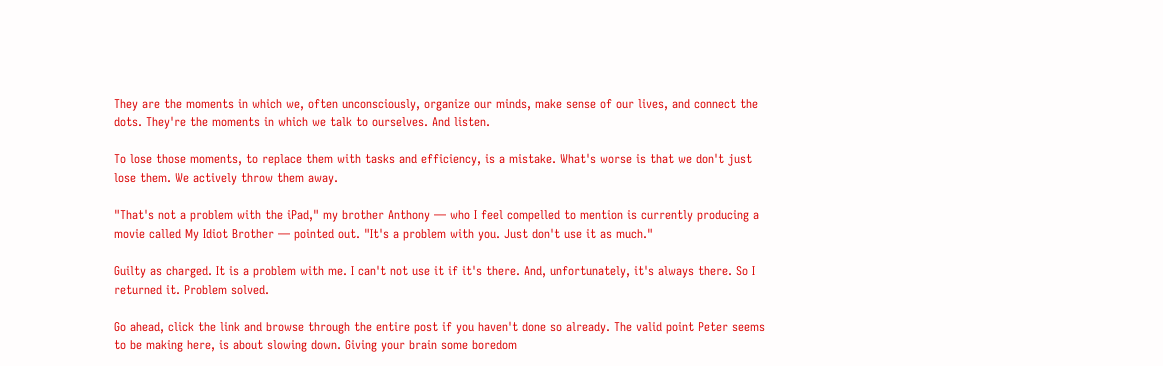They are the moments in which we, often unconsciously, organize our minds, make sense of our lives, and connect the dots. They're the moments in which we talk to ourselves. And listen.

To lose those moments, to replace them with tasks and efficiency, is a mistake. What's worse is that we don't just lose them. We actively throw them away.

"That's not a problem with the iPad," my brother Anthony — who I feel compelled to mention is currently producing a movie called My Idiot Brother — pointed out. "It's a problem with you. Just don't use it as much."

Guilty as charged. It is a problem with me. I can't not use it if it's there. And, unfortunately, it's always there. So I returned it. Problem solved.

Go ahead, click the link and browse through the entire post if you haven't done so already. The valid point Peter seems to be making here, is about slowing down. Giving your brain some boredom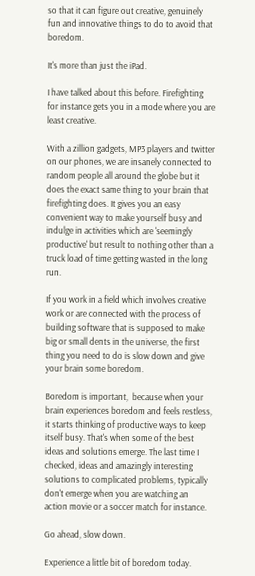so that it can figure out creative, genuinely fun and innovative things to do to avoid that boredom.

It's more than just the iPad.

I have talked about this before. Firefighting for instance gets you in a mode where you are least creative.

With a zillion gadgets, MP3 players and twitter on our phones, we are insanely connected to random people all around the globe but it does the exact same thing to your brain that firefighting does. It gives you an easy convenient way to make yourself busy and indulge in activities which are 'seemingly productive' but result to nothing other than a truck load of time getting wasted in the long run.

If you work in a field which involves creative work or are connected with the process of building software that is supposed to make big or small dents in the universe, the first thing you need to do is slow down and give your brain some boredom.

Boredom is important,  because when your brain experiences boredom and feels restless, it starts thinking of productive ways to keep itself busy. That's when some of the best ideas and solutions emerge. The last time I checked, ideas and amazingly interesting solutions to complicated problems, typically don't emerge when you are watching an action movie or a soccer match for instance.

Go ahead, slow down.

Experience a little bit of boredom today.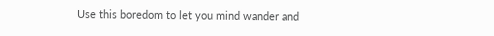Use this boredom to let you mind wander and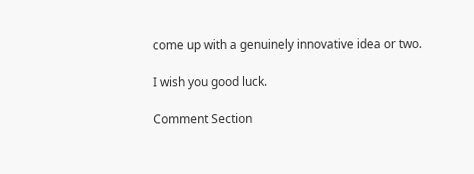come up with a genuinely innovative idea or two.

I wish you good luck.

Comment Section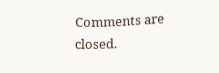Comments are closed.